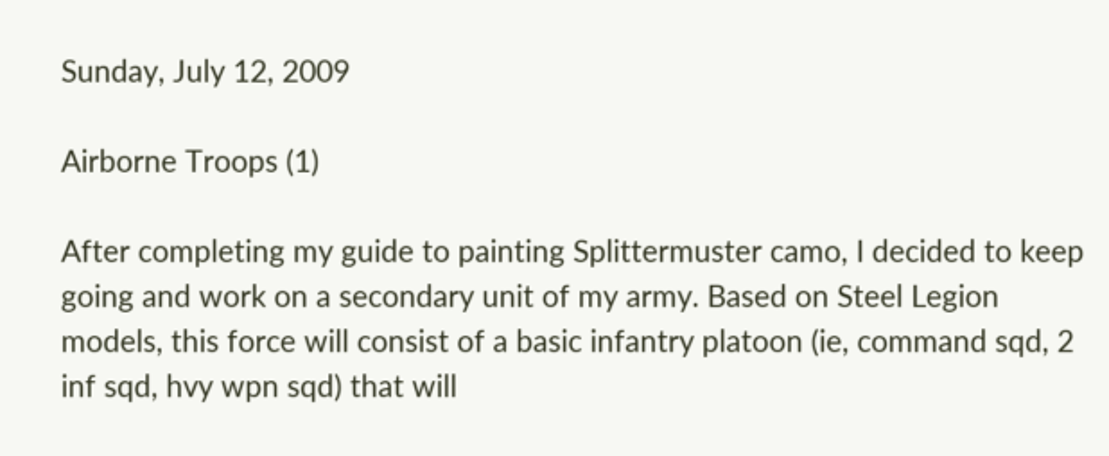Sunday, July 12, 2009

Airborne Troops (1)

After completing my guide to painting Splittermuster camo, I decided to keep going and work on a secondary unit of my army. Based on Steel Legion models, this force will consist of a basic infantry platoon (ie, command sqd, 2 inf sqd, hvy wpn sqd) that will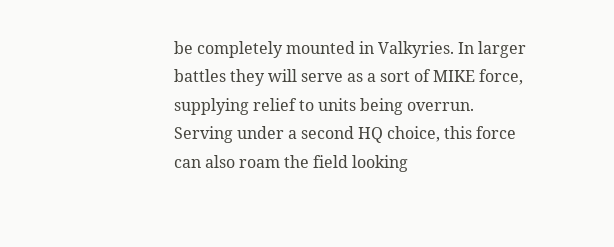be completely mounted in Valkyries. In larger battles they will serve as a sort of MIKE force, supplying relief to units being overrun. Serving under a second HQ choice, this force can also roam the field looking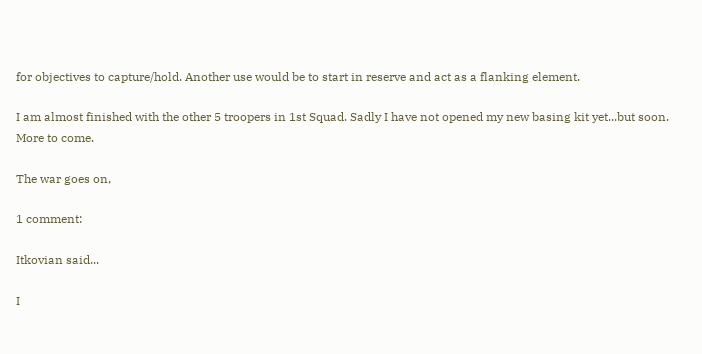for objectives to capture/hold. Another use would be to start in reserve and act as a flanking element.

I am almost finished with the other 5 troopers in 1st Squad. Sadly I have not opened my new basing kit yet...but soon. More to come.

The war goes on,

1 comment:

Itkovian said...

I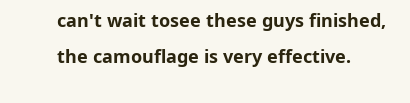can't wait tosee these guys finished, the camouflage is very effective.